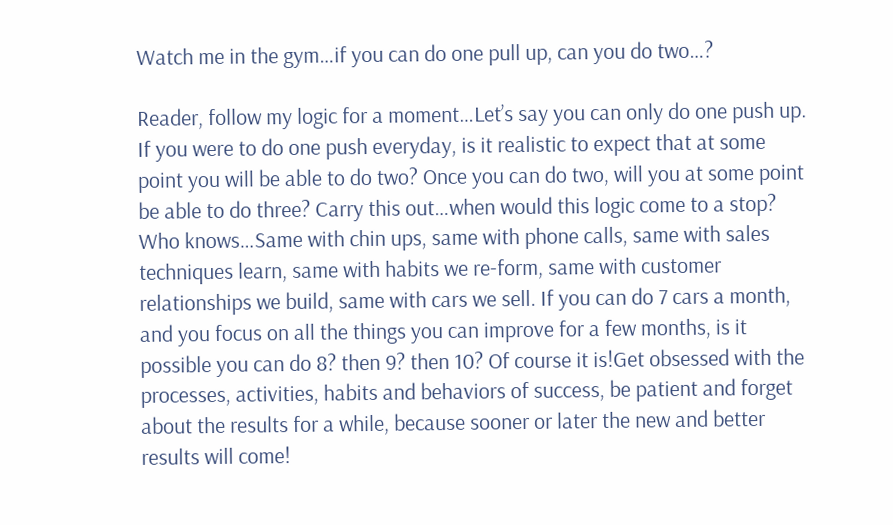Watch me in the gym…if you can do one pull up, can you do two…?

Reader, follow my logic for a moment…Let’s say you can only do one push up. If you were to do one push everyday, is it realistic to expect that at some point you will be able to do two? Once you can do two, will you at some point be able to do three? Carry this out…when would this logic come to a stop? Who knows…Same with chin ups, same with phone calls, same with sales techniques learn, same with habits we re-form, same with customer relationships we build, same with cars we sell. If you can do 7 cars a month, and you focus on all the things you can improve for a few months, is it possible you can do 8? then 9? then 10? Of course it is!Get obsessed with the processes, activities, habits and behaviors of success, be patient and forget about the results for a while, because sooner or later the new and better results will come!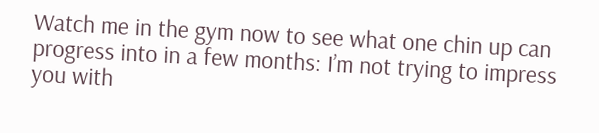Watch me in the gym now to see what one chin up can progress into in a few months: I’m not trying to impress you with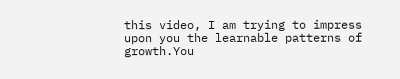this video, I am trying to impress upon you the learnable patterns of growth.You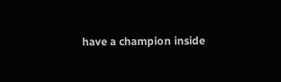have a champion inside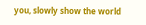you, slowly show the world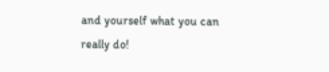and yourself what you can really do!